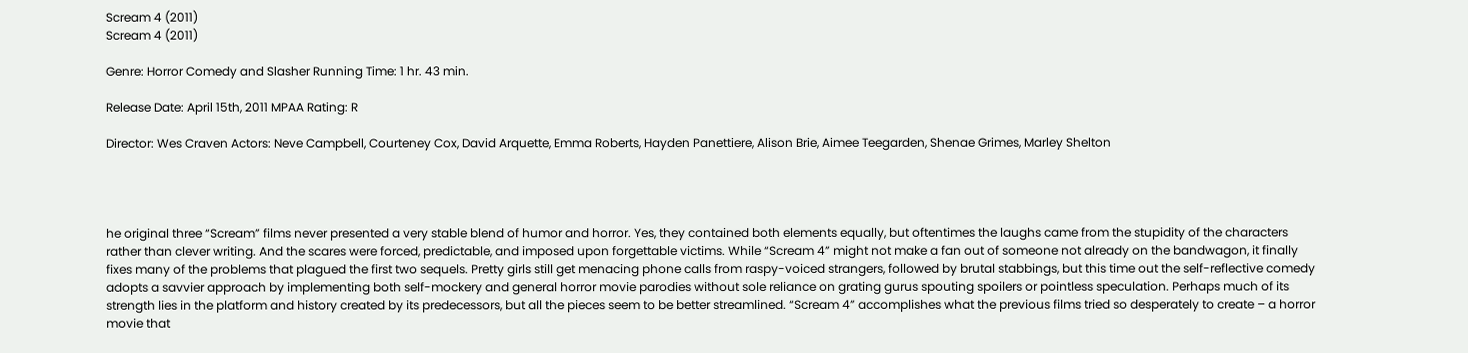Scream 4 (2011)
Scream 4 (2011)

Genre: Horror Comedy and Slasher Running Time: 1 hr. 43 min.

Release Date: April 15th, 2011 MPAA Rating: R

Director: Wes Craven Actors: Neve Campbell, Courteney Cox, David Arquette, Emma Roberts, Hayden Panettiere, Alison Brie, Aimee Teegarden, Shenae Grimes, Marley Shelton




he original three “Scream” films never presented a very stable blend of humor and horror. Yes, they contained both elements equally, but oftentimes the laughs came from the stupidity of the characters rather than clever writing. And the scares were forced, predictable, and imposed upon forgettable victims. While “Scream 4” might not make a fan out of someone not already on the bandwagon, it finally fixes many of the problems that plagued the first two sequels. Pretty girls still get menacing phone calls from raspy-voiced strangers, followed by brutal stabbings, but this time out the self-reflective comedy adopts a savvier approach by implementing both self-mockery and general horror movie parodies without sole reliance on grating gurus spouting spoilers or pointless speculation. Perhaps much of its strength lies in the platform and history created by its predecessors, but all the pieces seem to be better streamlined. “Scream 4” accomplishes what the previous films tried so desperately to create – a horror movie that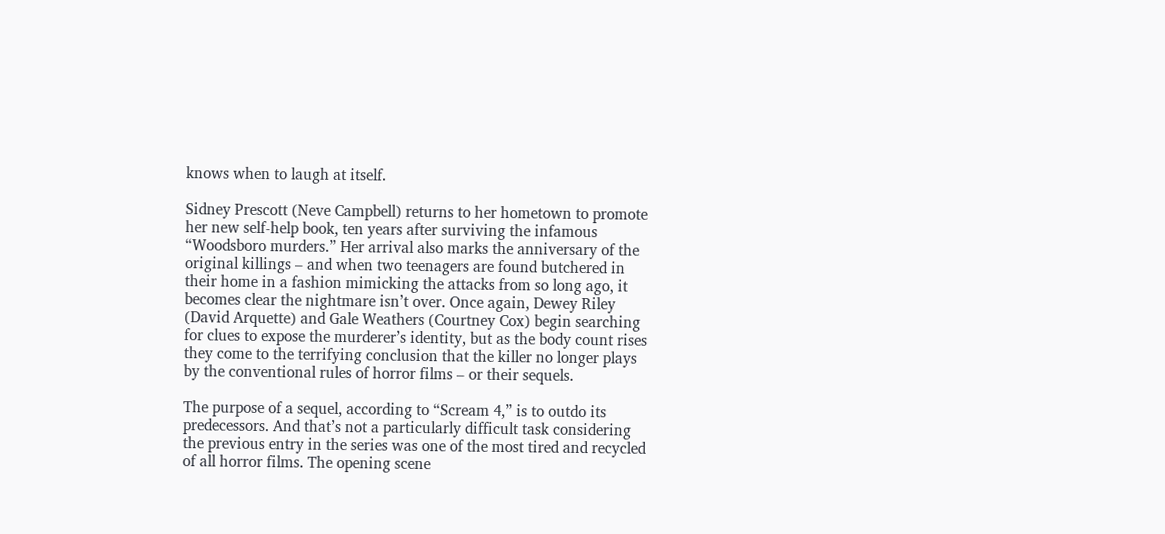knows when to laugh at itself.

Sidney Prescott (Neve Campbell) returns to her hometown to promote her new self-help book, ten years after surviving the infamous “Woodsboro murders.” Her arrival also marks the anniversary of the original killings – and when two teenagers are found butchered in their home in a fashion mimicking the attacks from so long ago, it becomes clear the nightmare isn’t over. Once again, Dewey Riley (David Arquette) and Gale Weathers (Courtney Cox) begin searching for clues to expose the murderer’s identity, but as the body count rises they come to the terrifying conclusion that the killer no longer plays by the conventional rules of horror films – or their sequels.

The purpose of a sequel, according to “Scream 4,” is to outdo its predecessors. And that’s not a particularly difficult task considering the previous entry in the series was one of the most tired and recycled of all horror films. The opening scene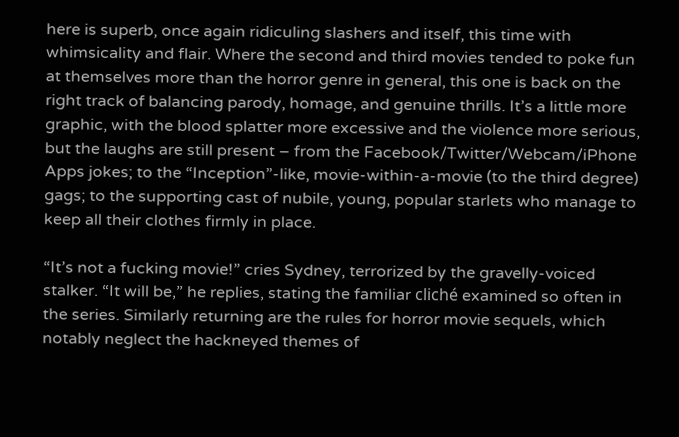here is superb, once again ridiculing slashers and itself, this time with whimsicality and flair. Where the second and third movies tended to poke fun at themselves more than the horror genre in general, this one is back on the right track of balancing parody, homage, and genuine thrills. It’s a little more graphic, with the blood splatter more excessive and the violence more serious, but the laughs are still present – from the Facebook/Twitter/Webcam/iPhone Apps jokes; to the “Inception”-like, movie-within-a-movie (to the third degree) gags; to the supporting cast of nubile, young, popular starlets who manage to keep all their clothes firmly in place.

“It’s not a fucking movie!” cries Sydney, terrorized by the gravelly-voiced stalker. “It will be,” he replies, stating the familiar cliché examined so often in the series. Similarly returning are the rules for horror movie sequels, which notably neglect the hackneyed themes of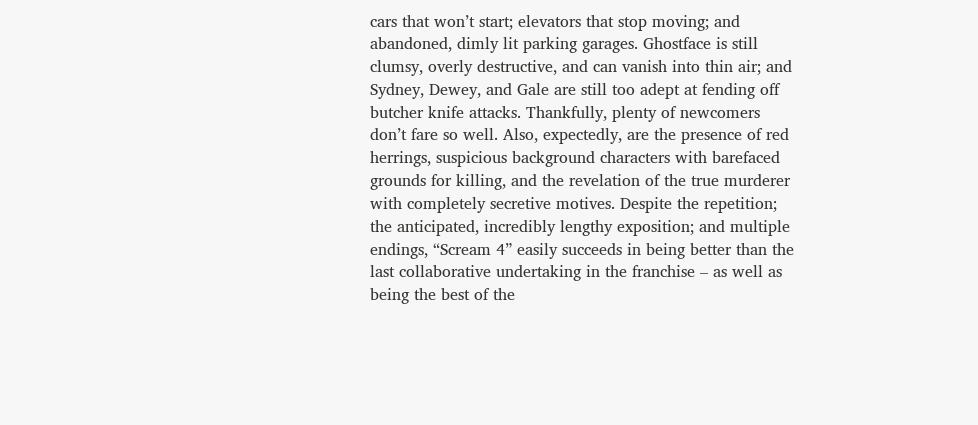cars that won’t start; elevators that stop moving; and abandoned, dimly lit parking garages. Ghostface is still clumsy, overly destructive, and can vanish into thin air; and Sydney, Dewey, and Gale are still too adept at fending off butcher knife attacks. Thankfully, plenty of newcomers don’t fare so well. Also, expectedly, are the presence of red herrings, suspicious background characters with barefaced grounds for killing, and the revelation of the true murderer with completely secretive motives. Despite the repetition; the anticipated, incredibly lengthy exposition; and multiple endings, “Scream 4” easily succeeds in being better than the last collaborative undertaking in the franchise – as well as being the best of the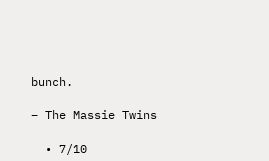bunch.

– The Massie Twins

  • 7/10